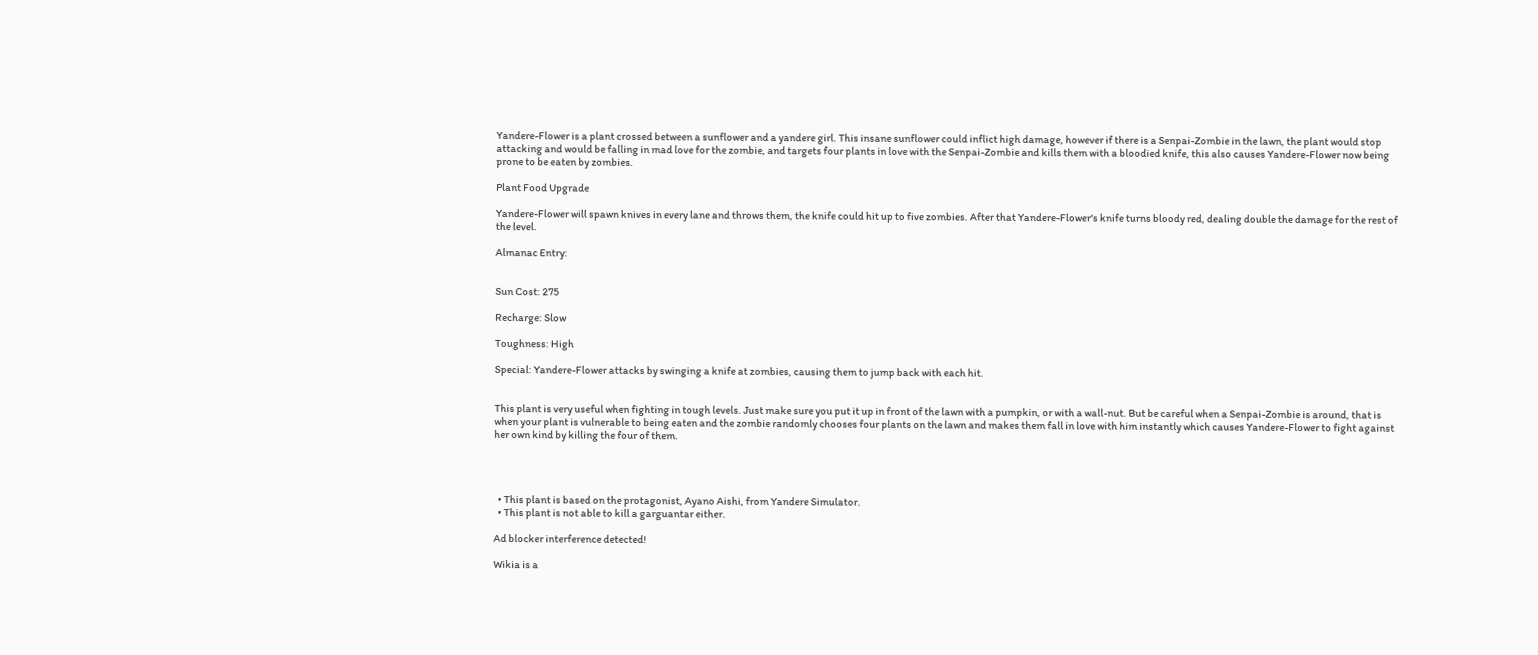Yandere-Flower is a plant crossed between a sunflower and a yandere girl. This insane sunflower could inflict high damage, however if there is a Senpai-Zombie in the lawn, the plant would stop attacking and would be falling in mad love for the zombie, and targets four plants in love with the Senpai-Zombie and kills them with a bloodied knife, this also causes Yandere-Flower now being prone to be eaten by zombies.

Plant Food Upgrade

Yandere-Flower will spawn knives in every lane and throws them, the knife could hit up to five zombies. After that Yandere-Flower's knife turns bloody red, dealing double the damage for the rest of the level.

Almanac Entry:


Sun Cost: 275

Recharge: Slow

Toughness: High

Special: Yandere-Flower attacks by swinging a knife at zombies, causing them to jump back with each hit.


This plant is very useful when fighting in tough levels. Just make sure you put it up in front of the lawn with a pumpkin, or with a wall-nut. But be careful when a Senpai-Zombie is around, that is when your plant is vulnerable to being eaten and the zombie randomly chooses four plants on the lawn and makes them fall in love with him instantly which causes Yandere-Flower to fight against her own kind by killing the four of them.




  • This plant is based on the protagonist, Ayano Aishi, from Yandere Simulator.
  • This plant is not able to kill a garguantar either.

Ad blocker interference detected!

Wikia is a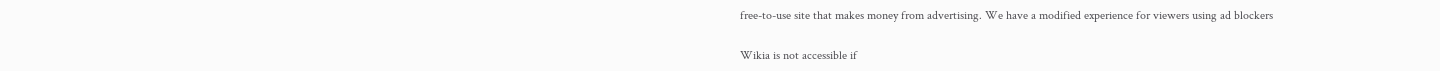free-to-use site that makes money from advertising. We have a modified experience for viewers using ad blockers

Wikia is not accessible if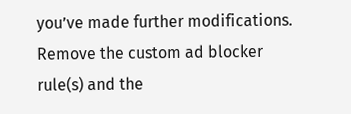you’ve made further modifications. Remove the custom ad blocker rule(s) and the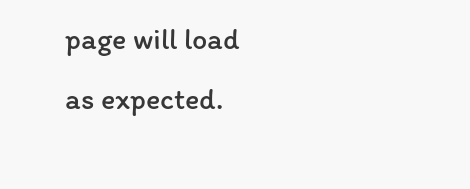page will load as expected.